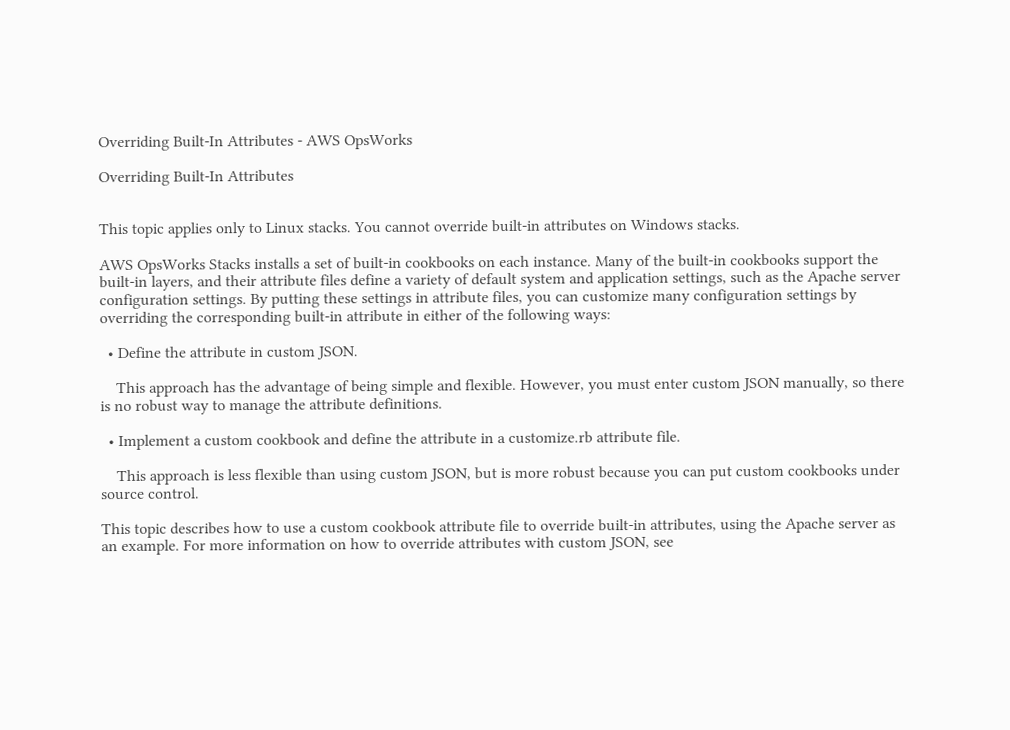Overriding Built-In Attributes - AWS OpsWorks

Overriding Built-In Attributes


This topic applies only to Linux stacks. You cannot override built-in attributes on Windows stacks.

AWS OpsWorks Stacks installs a set of built-in cookbooks on each instance. Many of the built-in cookbooks support the built-in layers, and their attribute files define a variety of default system and application settings, such as the Apache server configuration settings. By putting these settings in attribute files, you can customize many configuration settings by overriding the corresponding built-in attribute in either of the following ways:

  • Define the attribute in custom JSON.

    This approach has the advantage of being simple and flexible. However, you must enter custom JSON manually, so there is no robust way to manage the attribute definitions.

  • Implement a custom cookbook and define the attribute in a customize.rb attribute file.

    This approach is less flexible than using custom JSON, but is more robust because you can put custom cookbooks under source control.

This topic describes how to use a custom cookbook attribute file to override built-in attributes, using the Apache server as an example. For more information on how to override attributes with custom JSON, see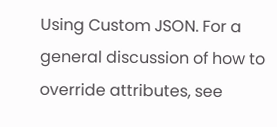Using Custom JSON. For a general discussion of how to override attributes, see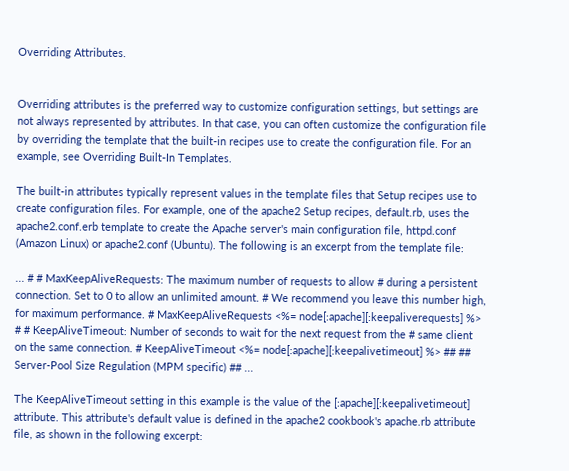Overriding Attributes.


Overriding attributes is the preferred way to customize configuration settings, but settings are not always represented by attributes. In that case, you can often customize the configuration file by overriding the template that the built-in recipes use to create the configuration file. For an example, see Overriding Built-In Templates.

The built-in attributes typically represent values in the template files that Setup recipes use to create configuration files. For example, one of the apache2 Setup recipes, default.rb, uses the apache2.conf.erb template to create the Apache server's main configuration file, httpd.conf (Amazon Linux) or apache2.conf (Ubuntu). The following is an excerpt from the template file:

... # # MaxKeepAliveRequests: The maximum number of requests to allow # during a persistent connection. Set to 0 to allow an unlimited amount. # We recommend you leave this number high, for maximum performance. # MaxKeepAliveRequests <%= node[:apache][:keepaliverequests] %> # # KeepAliveTimeout: Number of seconds to wait for the next request from the # same client on the same connection. # KeepAliveTimeout <%= node[:apache][:keepalivetimeout] %> ## ## Server-Pool Size Regulation (MPM specific) ## ...

The KeepAliveTimeout setting in this example is the value of the [:apache][:keepalivetimeout] attribute. This attribute's default value is defined in the apache2 cookbook's apache.rb attribute file, as shown in the following excerpt: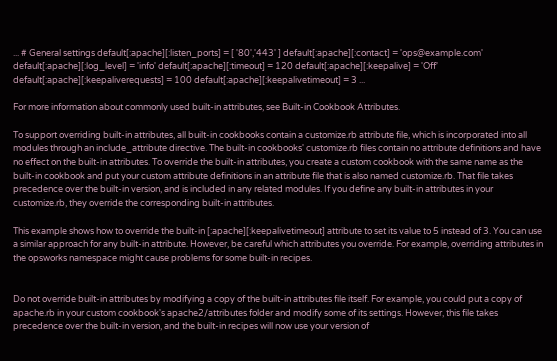... # General settings default[:apache][:listen_ports] = [ '80','443' ] default[:apache][:contact] = 'ops@example.com' default[:apache][:log_level] = 'info' default[:apache][:timeout] = 120 default[:apache][:keepalive] = 'Off' default[:apache][:keepaliverequests] = 100 default[:apache][:keepalivetimeout] = 3 ...

For more information about commonly used built-in attributes, see Built-in Cookbook Attributes.

To support overriding built-in attributes, all built-in cookbooks contain a customize.rb attribute file, which is incorporated into all modules through an include_attribute directive. The built-in cookbooks' customize.rb files contain no attribute definitions and have no effect on the built-in attributes. To override the built-in attributes, you create a custom cookbook with the same name as the built-in cookbook and put your custom attribute definitions in an attribute file that is also named customize.rb. That file takes precedence over the built-in version, and is included in any related modules. If you define any built-in attributes in your customize.rb, they override the corresponding built-in attributes.

This example shows how to override the built-in [:apache][:keepalivetimeout] attribute to set its value to 5 instead of 3. You can use a similar approach for any built-in attribute. However, be careful which attributes you override. For example, overriding attributes in the opsworks namespace might cause problems for some built-in recipes.


Do not override built-in attributes by modifying a copy of the built-in attributes file itself. For example, you could put a copy of apache.rb in your custom cookbook's apache2/attributes folder and modify some of its settings. However, this file takes precedence over the built-in version, and the built-in recipes will now use your version of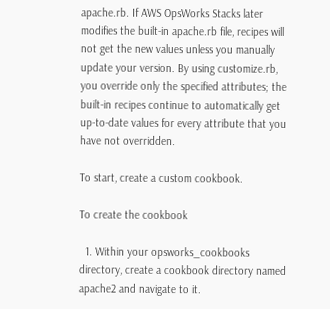apache.rb. If AWS OpsWorks Stacks later modifies the built-in apache.rb file, recipes will not get the new values unless you manually update your version. By using customize.rb, you override only the specified attributes; the built-in recipes continue to automatically get up-to-date values for every attribute that you have not overridden.

To start, create a custom cookbook.

To create the cookbook

  1. Within your opsworks_cookbooks directory, create a cookbook directory named apache2 and navigate to it.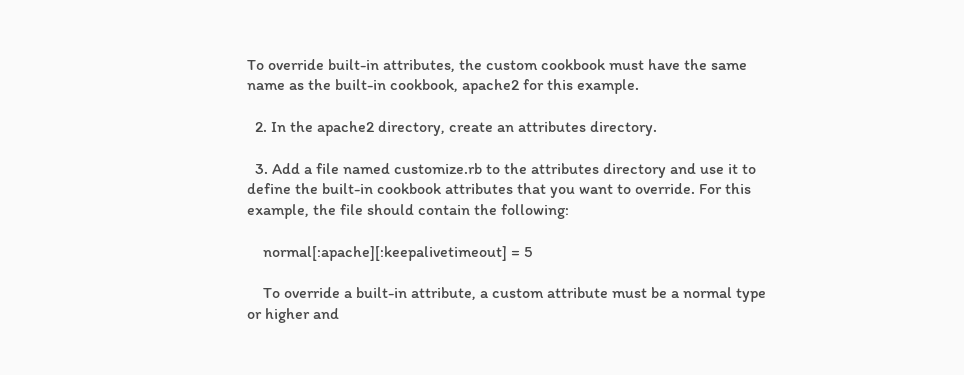To override built-in attributes, the custom cookbook must have the same name as the built-in cookbook, apache2 for this example.

  2. In the apache2 directory, create an attributes directory.

  3. Add a file named customize.rb to the attributes directory and use it to define the built-in cookbook attributes that you want to override. For this example, the file should contain the following:

    normal[:apache][:keepalivetimeout] = 5

    To override a built-in attribute, a custom attribute must be a normal type or higher and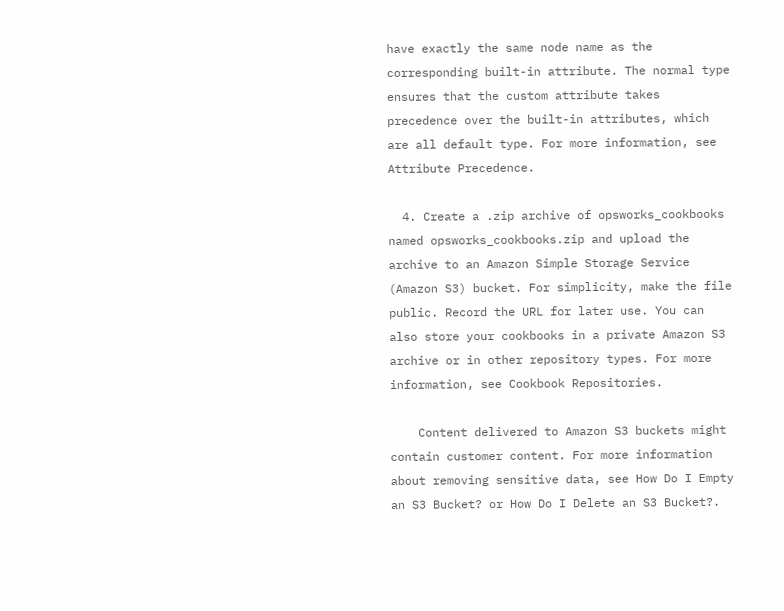have exactly the same node name as the corresponding built-in attribute. The normal type ensures that the custom attribute takes precedence over the built-in attributes, which are all default type. For more information, see Attribute Precedence.

  4. Create a .zip archive of opsworks_cookbooks named opsworks_cookbooks.zip and upload the archive to an Amazon Simple Storage Service (Amazon S3) bucket. For simplicity, make the file public. Record the URL for later use. You can also store your cookbooks in a private Amazon S3 archive or in other repository types. For more information, see Cookbook Repositories.

    Content delivered to Amazon S3 buckets might contain customer content. For more information about removing sensitive data, see How Do I Empty an S3 Bucket? or How Do I Delete an S3 Bucket?.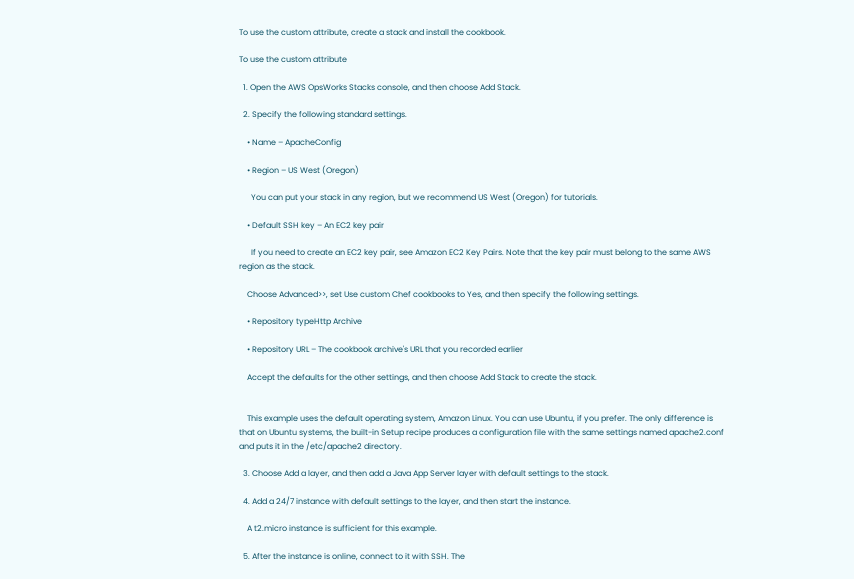To use the custom attribute, create a stack and install the cookbook.

To use the custom attribute

  1. Open the AWS OpsWorks Stacks console, and then choose Add Stack.

  2. Specify the following standard settings.

    • Name – ApacheConfig

    • Region – US West (Oregon)

      You can put your stack in any region, but we recommend US West (Oregon) for tutorials.

    • Default SSH key – An EC2 key pair

      If you need to create an EC2 key pair, see Amazon EC2 Key Pairs. Note that the key pair must belong to the same AWS region as the stack.

    Choose Advanced>>, set Use custom Chef cookbooks to Yes, and then specify the following settings.

    • Repository typeHttp Archive

    • Repository URL – The cookbook archive's URL that you recorded earlier

    Accept the defaults for the other settings, and then choose Add Stack to create the stack.


    This example uses the default operating system, Amazon Linux. You can use Ubuntu, if you prefer. The only difference is that on Ubuntu systems, the built-in Setup recipe produces a configuration file with the same settings named apache2.conf and puts it in the /etc/apache2 directory.

  3. Choose Add a layer, and then add a Java App Server layer with default settings to the stack.

  4. Add a 24/7 instance with default settings to the layer, and then start the instance.

    A t2.micro instance is sufficient for this example.

  5. After the instance is online, connect to it with SSH. The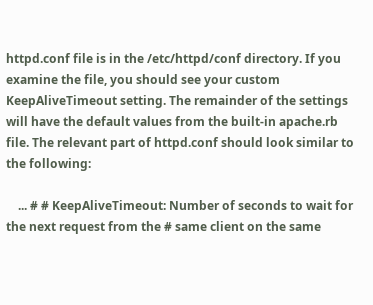httpd.conf file is in the /etc/httpd/conf directory. If you examine the file, you should see your custom KeepAliveTimeout setting. The remainder of the settings will have the default values from the built-in apache.rb file. The relevant part of httpd.conf should look similar to the following:

    ... # # KeepAliveTimeout: Number of seconds to wait for the next request from the # same client on the same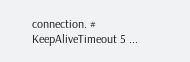connection. # KeepAliveTimeout 5 ...